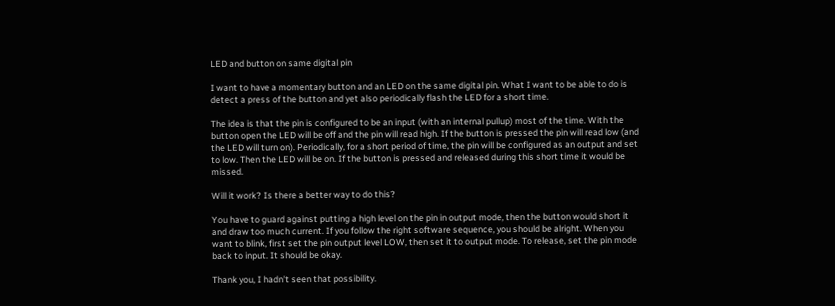LED and button on same digital pin

I want to have a momentary button and an LED on the same digital pin. What I want to be able to do is detect a press of the button and yet also periodically flash the LED for a short time.

The idea is that the pin is configured to be an input (with an internal pullup) most of the time. With the button open the LED will be off and the pin will read high. If the button is pressed the pin will read low (and the LED will turn on). Periodically, for a short period of time, the pin will be configured as an output and set to low. Then the LED will be on. If the button is pressed and released during this short time it would be missed.

Will it work? Is there a better way to do this?

You have to guard against putting a high level on the pin in output mode, then the button would short it and draw too much current. If you follow the right software sequence, you should be alright. When you want to blink, first set the pin output level LOW, then set it to output mode. To release, set the pin mode back to input. It should be okay.

Thank you, I hadn't seen that possibility.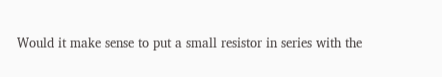Would it make sense to put a small resistor in series with the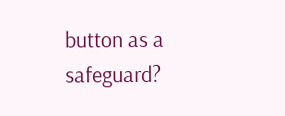button as a safeguard?